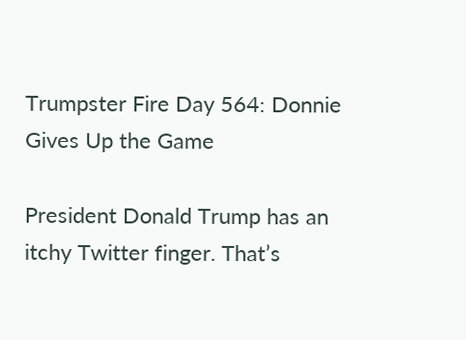Trumpster Fire Day 564: Donnie Gives Up the Game

President Donald Trump has an itchy Twitter finger. That’s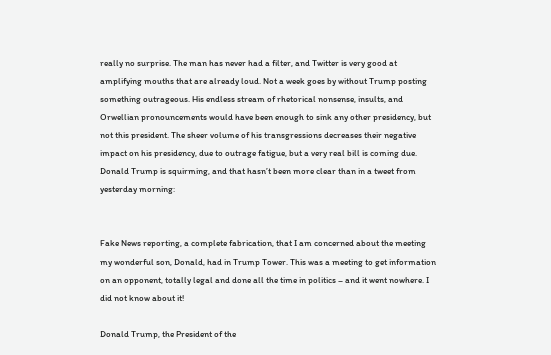really no surprise. The man has never had a filter, and Twitter is very good at amplifying mouths that are already loud. Not a week goes by without Trump posting something outrageous. His endless stream of rhetorical nonsense, insults, and Orwellian pronouncements would have been enough to sink any other presidency, but not this president. The sheer volume of his transgressions decreases their negative impact on his presidency, due to outrage fatigue, but a very real bill is coming due. Donald Trump is squirming, and that hasn’t been more clear than in a tweet from yesterday morning:


Fake News reporting, a complete fabrication, that I am concerned about the meeting my wonderful son, Donald, had in Trump Tower. This was a meeting to get information on an opponent, totally legal and done all the time in politics – and it went nowhere. I did not know about it!

Donald Trump, the President of the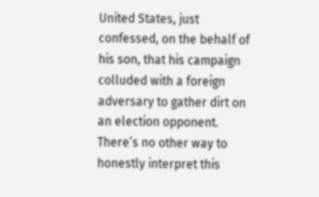United States, just confessed, on the behalf of his son, that his campaign colluded with a foreign adversary to gather dirt on an election opponent. There’s no other way to honestly interpret this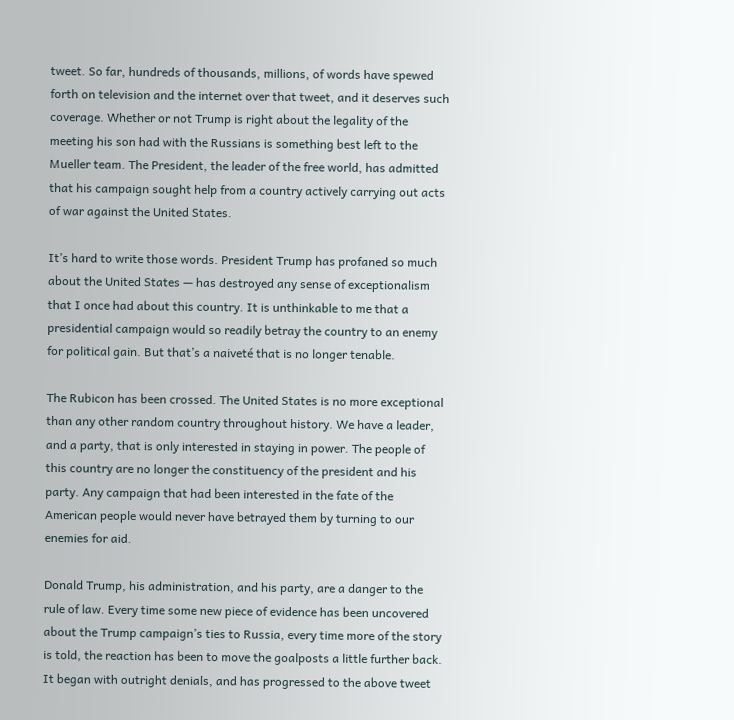tweet. So far, hundreds of thousands, millions, of words have spewed forth on television and the internet over that tweet, and it deserves such coverage. Whether or not Trump is right about the legality of the meeting his son had with the Russians is something best left to the Mueller team. The President, the leader of the free world, has admitted that his campaign sought help from a country actively carrying out acts of war against the United States.

It’s hard to write those words. President Trump has profaned so much about the United States — has destroyed any sense of exceptionalism that I once had about this country. It is unthinkable to me that a presidential campaign would so readily betray the country to an enemy for political gain. But that’s a naiveté that is no longer tenable.

The Rubicon has been crossed. The United States is no more exceptional than any other random country throughout history. We have a leader, and a party, that is only interested in staying in power. The people of this country are no longer the constituency of the president and his party. Any campaign that had been interested in the fate of the American people would never have betrayed them by turning to our enemies for aid.

Donald Trump, his administration, and his party, are a danger to the rule of law. Every time some new piece of evidence has been uncovered about the Trump campaign’s ties to Russia, every time more of the story is told, the reaction has been to move the goalposts a little further back. It began with outright denials, and has progressed to the above tweet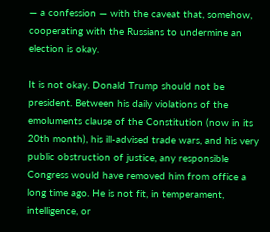— a confession — with the caveat that, somehow, cooperating with the Russians to undermine an election is okay.

It is not okay. Donald Trump should not be president. Between his daily violations of the emoluments clause of the Constitution (now in its 20th month), his ill-advised trade wars, and his very public obstruction of justice, any responsible Congress would have removed him from office a long time ago. He is not fit, in temperament, intelligence, or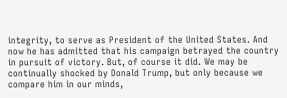integrity, to serve as President of the United States. And now he has admitted that his campaign betrayed the country in pursuit of victory. But, of course it did. We may be continually shocked by Donald Trump, but only because we compare him in our minds,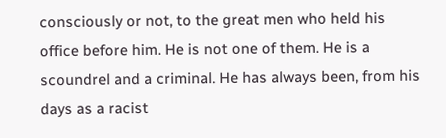consciously or not, to the great men who held his office before him. He is not one of them. He is a scoundrel and a criminal. He has always been, from his days as a racist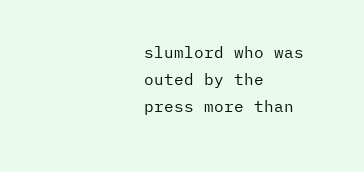slumlord who was outed by the press more than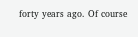forty years ago. Of course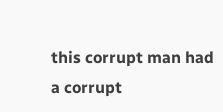this corrupt man had a corrupt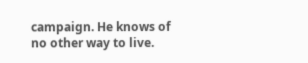campaign. He knows of no other way to live.